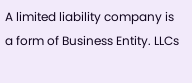A limited liability company is a form of Business Entity. LLCs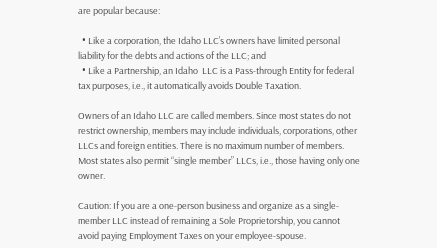are popular because:

  • Like a corporation, the Idaho LLC’s owners have limited personal liability for the debts and actions of the LLC; and
  • Like a Partnership, an Idaho  LLC is a Pass-through Entity for federal tax purposes, i.e., it automatically avoids Double Taxation.

Owners of an Idaho LLC are called members. Since most states do not restrict ownership, members may include individuals, corporations, other LLCs and foreign entities. There is no maximum number of members. Most states also permit “single member” LLCs, i.e., those having only one owner.

Caution: If you are a one-person business and organize as a single-member LLC instead of remaining a Sole Proprietorship, you cannot avoid paying Employment Taxes on your employee-spouse.